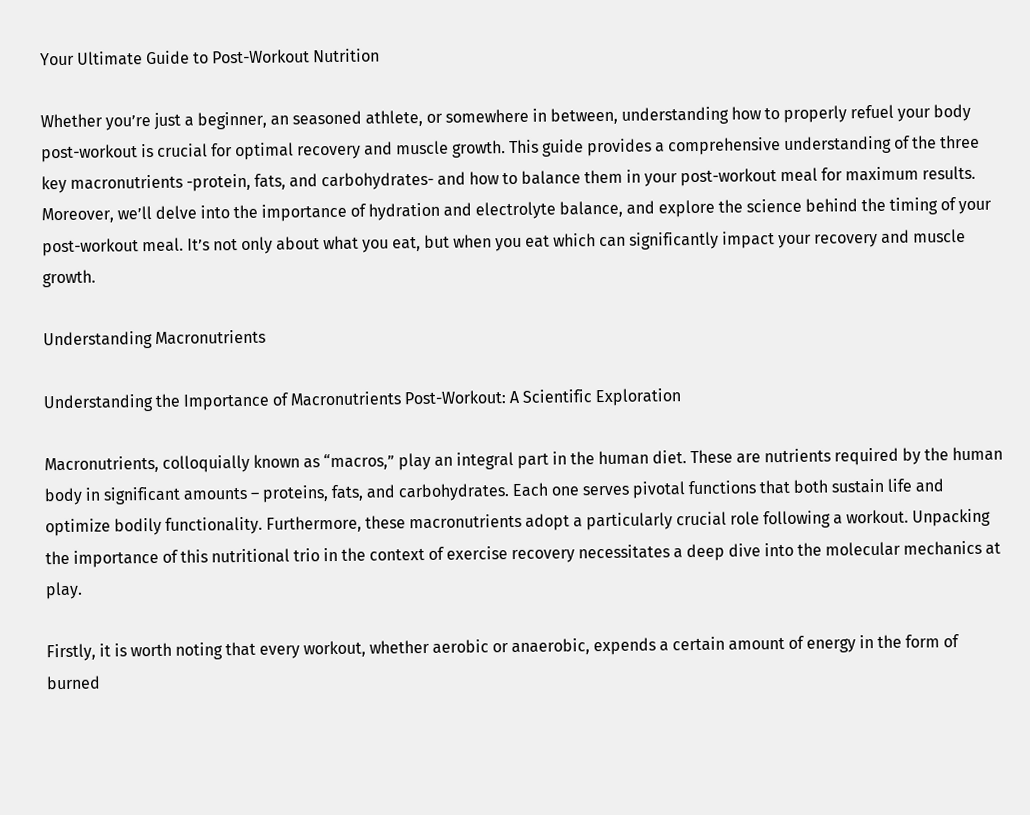Your Ultimate Guide to Post-Workout Nutrition

Whether you’re just a beginner, an seasoned athlete, or somewhere in between, understanding how to properly refuel your body post-workout is crucial for optimal recovery and muscle growth. This guide provides a comprehensive understanding of the three key macronutrients -protein, fats, and carbohydrates- and how to balance them in your post-workout meal for maximum results. Moreover, we’ll delve into the importance of hydration and electrolyte balance, and explore the science behind the timing of your post-workout meal. It’s not only about what you eat, but when you eat which can significantly impact your recovery and muscle growth.

Understanding Macronutrients

Understanding the Importance of Macronutrients Post-Workout: A Scientific Exploration

Macronutrients, colloquially known as “macros,” play an integral part in the human diet. These are nutrients required by the human body in significant amounts – proteins, fats, and carbohydrates. Each one serves pivotal functions that both sustain life and optimize bodily functionality. Furthermore, these macronutrients adopt a particularly crucial role following a workout. Unpacking the importance of this nutritional trio in the context of exercise recovery necessitates a deep dive into the molecular mechanics at play.

Firstly, it is worth noting that every workout, whether aerobic or anaerobic, expends a certain amount of energy in the form of burned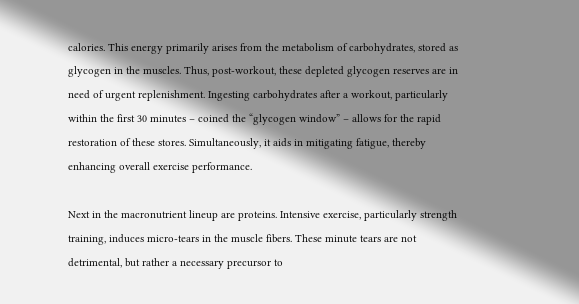calories. This energy primarily arises from the metabolism of carbohydrates, stored as glycogen in the muscles. Thus, post-workout, these depleted glycogen reserves are in need of urgent replenishment. Ingesting carbohydrates after a workout, particularly within the first 30 minutes – coined the “glycogen window” – allows for the rapid restoration of these stores. Simultaneously, it aids in mitigating fatigue, thereby enhancing overall exercise performance.

Next in the macronutrient lineup are proteins. Intensive exercise, particularly strength training, induces micro-tears in the muscle fibers. These minute tears are not detrimental, but rather a necessary precursor to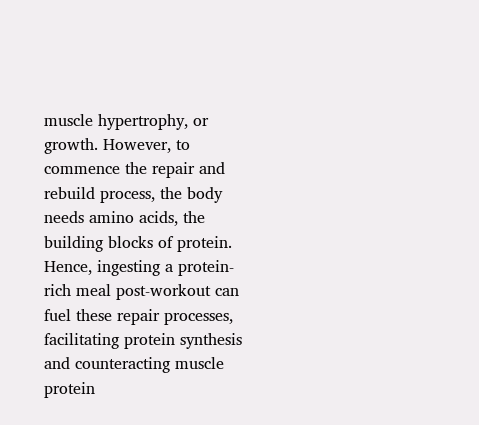muscle hypertrophy, or growth. However, to commence the repair and rebuild process, the body needs amino acids, the building blocks of protein. Hence, ingesting a protein-rich meal post-workout can fuel these repair processes, facilitating protein synthesis and counteracting muscle protein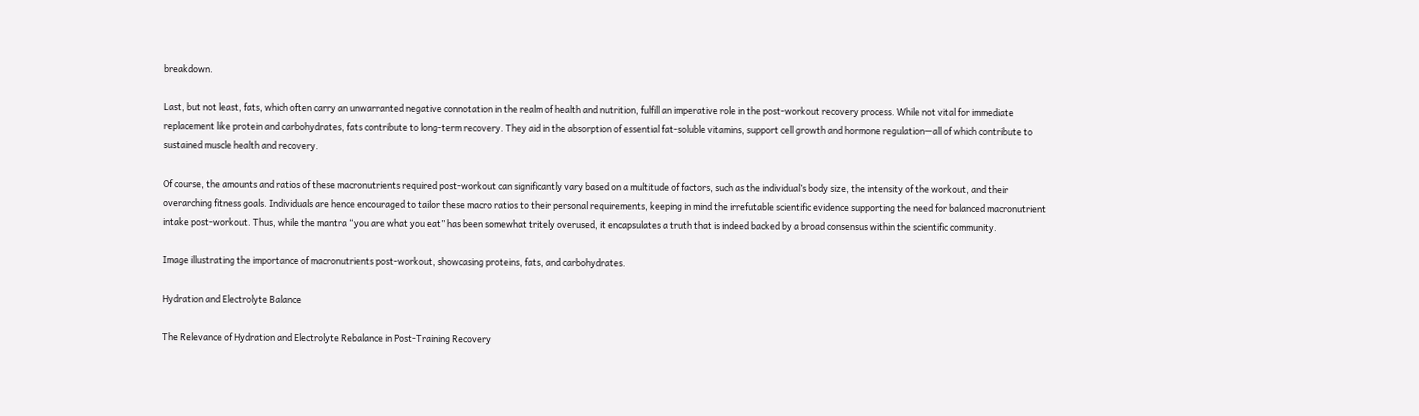breakdown.

Last, but not least, fats, which often carry an unwarranted negative connotation in the realm of health and nutrition, fulfill an imperative role in the post-workout recovery process. While not vital for immediate replacement like protein and carbohydrates, fats contribute to long-term recovery. They aid in the absorption of essential fat-soluble vitamins, support cell growth and hormone regulation—all of which contribute to sustained muscle health and recovery.

Of course, the amounts and ratios of these macronutrients required post-workout can significantly vary based on a multitude of factors, such as the individual’s body size, the intensity of the workout, and their overarching fitness goals. Individuals are hence encouraged to tailor these macro ratios to their personal requirements, keeping in mind the irrefutable scientific evidence supporting the need for balanced macronutrient intake post-workout. Thus, while the mantra “you are what you eat” has been somewhat tritely overused, it encapsulates a truth that is indeed backed by a broad consensus within the scientific community.

Image illustrating the importance of macronutrients post-workout, showcasing proteins, fats, and carbohydrates.

Hydration and Electrolyte Balance

The Relevance of Hydration and Electrolyte Rebalance in Post-Training Recovery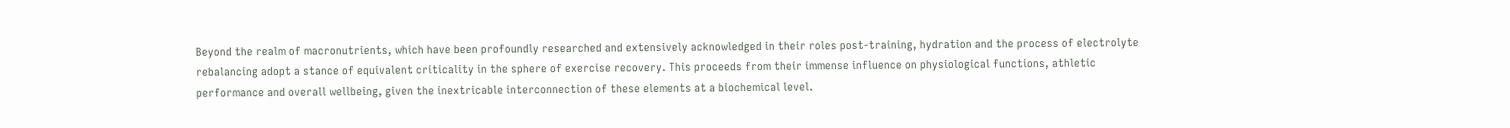Beyond the realm of macronutrients, which have been profoundly researched and extensively acknowledged in their roles post-training, hydration and the process of electrolyte rebalancing adopt a stance of equivalent criticality in the sphere of exercise recovery. This proceeds from their immense influence on physiological functions, athletic performance and overall wellbeing, given the inextricable interconnection of these elements at a biochemical level.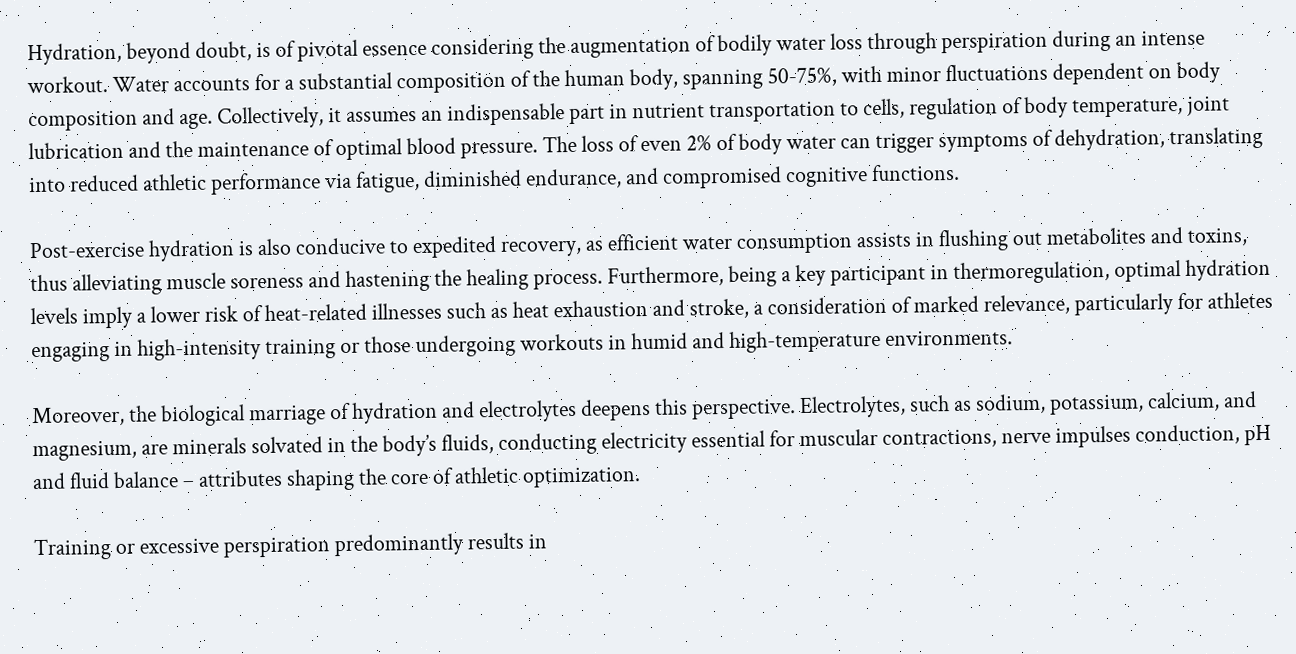Hydration, beyond doubt, is of pivotal essence considering the augmentation of bodily water loss through perspiration during an intense workout. Water accounts for a substantial composition of the human body, spanning 50-75%, with minor fluctuations dependent on body composition and age. Collectively, it assumes an indispensable part in nutrient transportation to cells, regulation of body temperature, joint lubrication and the maintenance of optimal blood pressure. The loss of even 2% of body water can trigger symptoms of dehydration, translating into reduced athletic performance via fatigue, diminished endurance, and compromised cognitive functions.

Post-exercise hydration is also conducive to expedited recovery, as efficient water consumption assists in flushing out metabolites and toxins, thus alleviating muscle soreness and hastening the healing process. Furthermore, being a key participant in thermoregulation, optimal hydration levels imply a lower risk of heat-related illnesses such as heat exhaustion and stroke, a consideration of marked relevance, particularly for athletes engaging in high-intensity training or those undergoing workouts in humid and high-temperature environments.

Moreover, the biological marriage of hydration and electrolytes deepens this perspective. Electrolytes, such as sodium, potassium, calcium, and magnesium, are minerals solvated in the body’s fluids, conducting electricity essential for muscular contractions, nerve impulses conduction, pH and fluid balance – attributes shaping the core of athletic optimization.

Training or excessive perspiration predominantly results in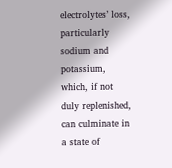electrolytes’ loss, particularly sodium and potassium, which, if not duly replenished, can culminate in a state of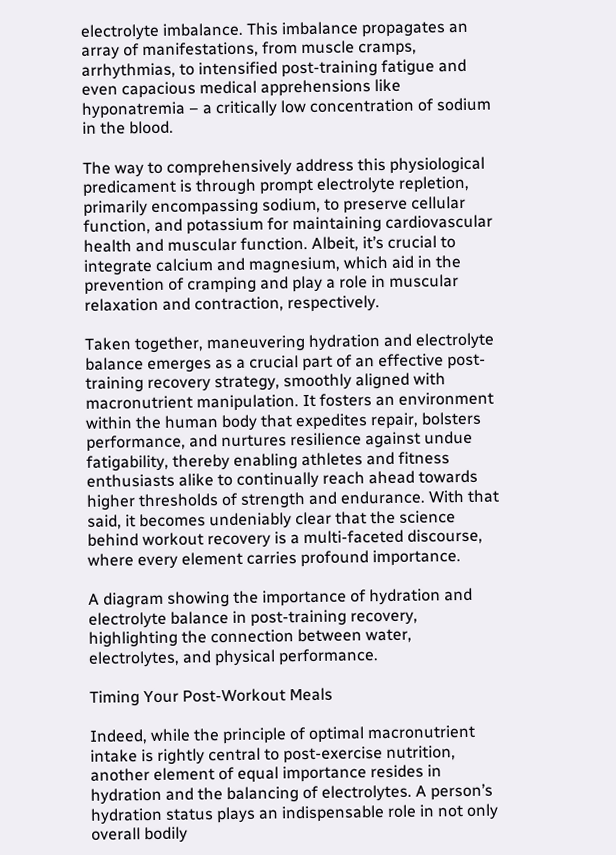electrolyte imbalance. This imbalance propagates an array of manifestations, from muscle cramps, arrhythmias, to intensified post-training fatigue and even capacious medical apprehensions like hyponatremia – a critically low concentration of sodium in the blood.

The way to comprehensively address this physiological predicament is through prompt electrolyte repletion, primarily encompassing sodium, to preserve cellular function, and potassium for maintaining cardiovascular health and muscular function. Albeit, it’s crucial to integrate calcium and magnesium, which aid in the prevention of cramping and play a role in muscular relaxation and contraction, respectively.

Taken together, maneuvering hydration and electrolyte balance emerges as a crucial part of an effective post-training recovery strategy, smoothly aligned with macronutrient manipulation. It fosters an environment within the human body that expedites repair, bolsters performance, and nurtures resilience against undue fatigability, thereby enabling athletes and fitness enthusiasts alike to continually reach ahead towards higher thresholds of strength and endurance. With that said, it becomes undeniably clear that the science behind workout recovery is a multi-faceted discourse, where every element carries profound importance.

A diagram showing the importance of hydration and electrolyte balance in post-training recovery, highlighting the connection between water, electrolytes, and physical performance.

Timing Your Post-Workout Meals

Indeed, while the principle of optimal macronutrient intake is rightly central to post-exercise nutrition, another element of equal importance resides in hydration and the balancing of electrolytes. A person’s hydration status plays an indispensable role in not only overall bodily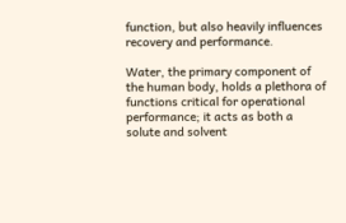function, but also heavily influences recovery and performance.

Water, the primary component of the human body, holds a plethora of functions critical for operational performance; it acts as both a solute and solvent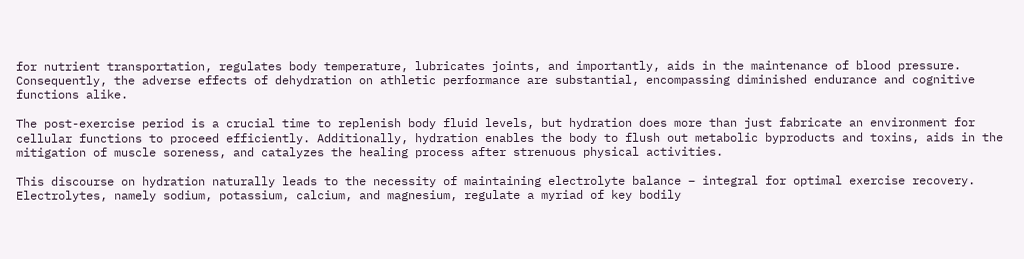for nutrient transportation, regulates body temperature, lubricates joints, and importantly, aids in the maintenance of blood pressure. Consequently, the adverse effects of dehydration on athletic performance are substantial, encompassing diminished endurance and cognitive functions alike.

The post-exercise period is a crucial time to replenish body fluid levels, but hydration does more than just fabricate an environment for cellular functions to proceed efficiently. Additionally, hydration enables the body to flush out metabolic byproducts and toxins, aids in the mitigation of muscle soreness, and catalyzes the healing process after strenuous physical activities.

This discourse on hydration naturally leads to the necessity of maintaining electrolyte balance – integral for optimal exercise recovery. Electrolytes, namely sodium, potassium, calcium, and magnesium, regulate a myriad of key bodily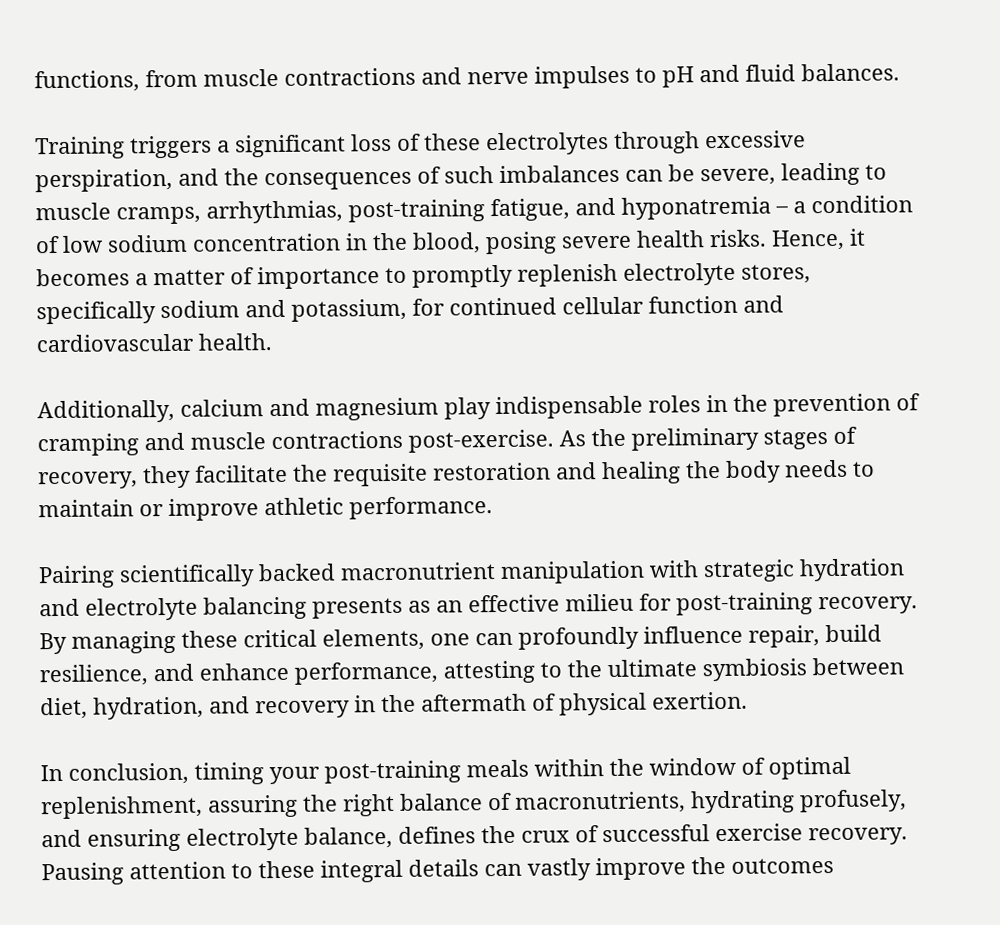functions, from muscle contractions and nerve impulses to pH and fluid balances.

Training triggers a significant loss of these electrolytes through excessive perspiration, and the consequences of such imbalances can be severe, leading to muscle cramps, arrhythmias, post-training fatigue, and hyponatremia – a condition of low sodium concentration in the blood, posing severe health risks. Hence, it becomes a matter of importance to promptly replenish electrolyte stores, specifically sodium and potassium, for continued cellular function and cardiovascular health.

Additionally, calcium and magnesium play indispensable roles in the prevention of cramping and muscle contractions post-exercise. As the preliminary stages of recovery, they facilitate the requisite restoration and healing the body needs to maintain or improve athletic performance.

Pairing scientifically backed macronutrient manipulation with strategic hydration and electrolyte balancing presents as an effective milieu for post-training recovery. By managing these critical elements, one can profoundly influence repair, build resilience, and enhance performance, attesting to the ultimate symbiosis between diet, hydration, and recovery in the aftermath of physical exertion.

In conclusion, timing your post-training meals within the window of optimal replenishment, assuring the right balance of macronutrients, hydrating profusely, and ensuring electrolyte balance, defines the crux of successful exercise recovery. Pausing attention to these integral details can vastly improve the outcomes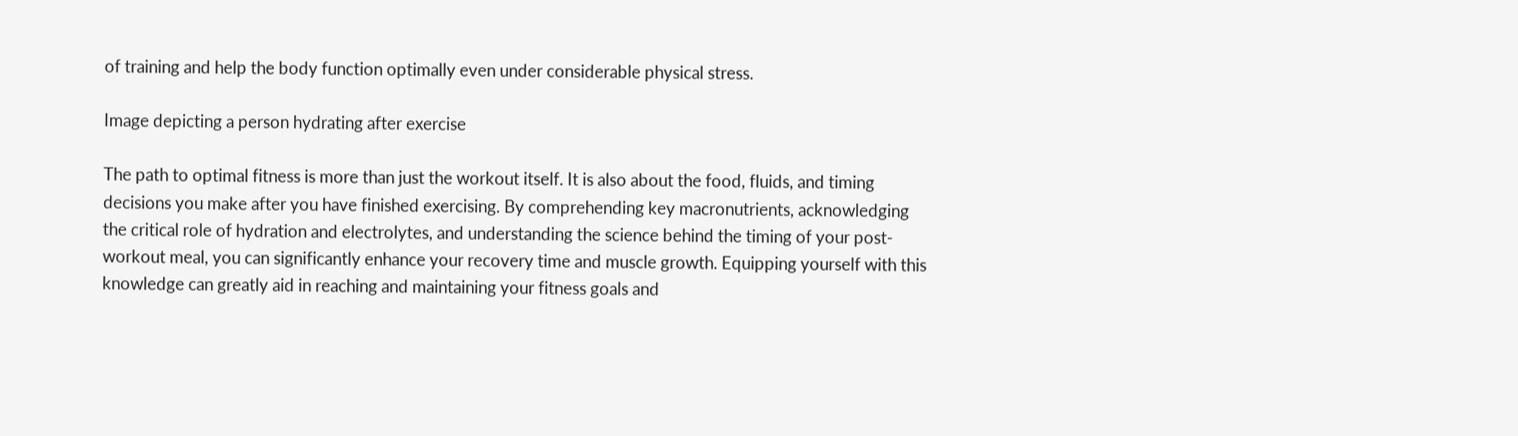of training and help the body function optimally even under considerable physical stress.

Image depicting a person hydrating after exercise

The path to optimal fitness is more than just the workout itself. It is also about the food, fluids, and timing decisions you make after you have finished exercising. By comprehending key macronutrients, acknowledging the critical role of hydration and electrolytes, and understanding the science behind the timing of your post-workout meal, you can significantly enhance your recovery time and muscle growth. Equipping yourself with this knowledge can greatly aid in reaching and maintaining your fitness goals and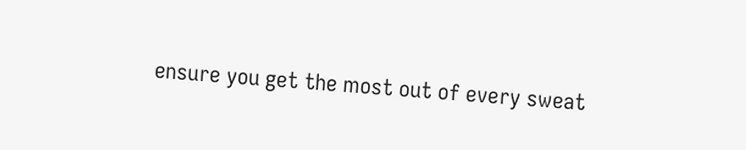ensure you get the most out of every sweat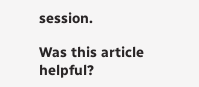session.

Was this article helpful?